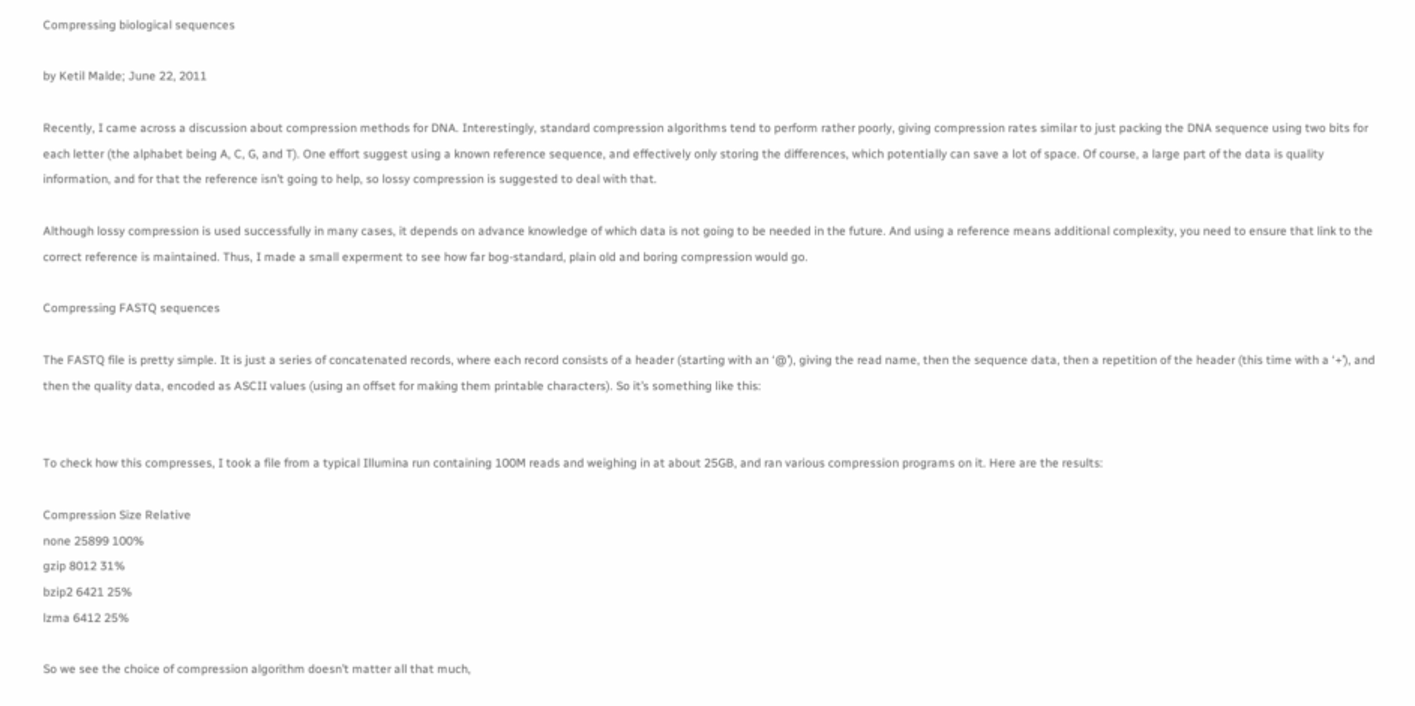Compressing biological sequences

by Ketil Malde; June 22, 2011

Recently, I came across a discussion about compression methods for DNA. Interestingly, standard compression algorithms tend to perform rather poorly, giving compression rates similar to just packing the DNA sequence using two bits for each letter (the alphabet being A, C, G, and T). One effort suggest using a known reference sequence, and effectively only storing the differences, which potentially can save a lot of space. Of course, a large part of the data is quality information, and for that the reference isn’t going to help, so lossy compression is suggested to deal with that.

Although lossy compression is used successfully in many cases, it depends on advance knowledge of which data is not going to be needed in the future. And using a reference means additional complexity, you need to ensure that link to the correct reference is maintained. Thus, I made a small experment to see how far bog-standard, plain old and boring compression would go.

Compressing FASTQ sequences

The FASTQ file is pretty simple. It is just a series of concatenated records, where each record consists of a header (starting with an ‘@’), giving the read name, then the sequence data, then a repetition of the header (this time with a ‘+’), and then the quality data, encoded as ASCII values (using an offset for making them printable characters). So it’s something like this:


To check how this compresses, I took a file from a typical Illumina run containing 100M reads and weighing in at about 25GB, and ran various compression programs on it. Here are the results:

Compression Size Relative
none 25899 100%
gzip 8012 31%
bzip2 6421 25%
lzma 6412 25%

So we see the choice of compression algorithm doesn’t matter all that much,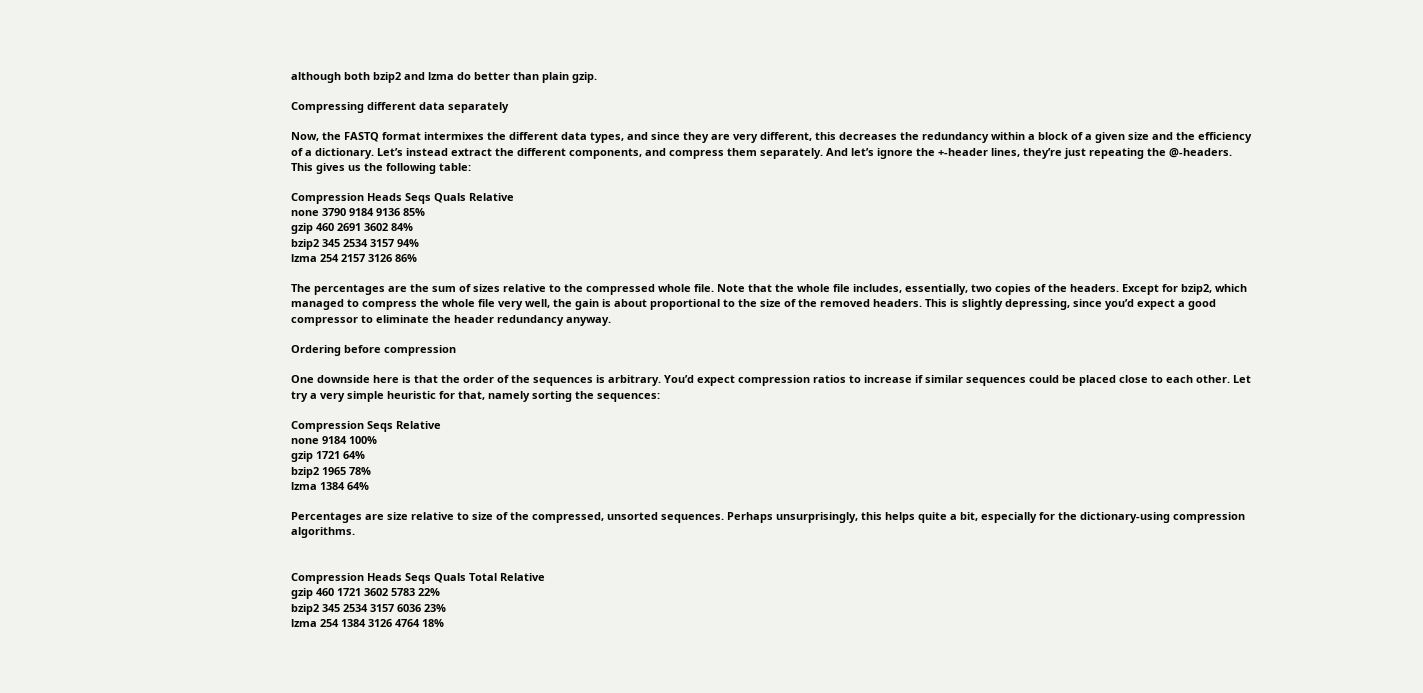although both bzip2 and lzma do better than plain gzip.

Compressing different data separately

Now, the FASTQ format intermixes the different data types, and since they are very different, this decreases the redundancy within a block of a given size and the efficiency of a dictionary. Let’s instead extract the different components, and compress them separately. And let’s ignore the +-header lines, they’re just repeating the @-headers. This gives us the following table:

Compression Heads Seqs Quals Relative
none 3790 9184 9136 85%
gzip 460 2691 3602 84%
bzip2 345 2534 3157 94%
lzma 254 2157 3126 86%

The percentages are the sum of sizes relative to the compressed whole file. Note that the whole file includes, essentially, two copies of the headers. Except for bzip2, which managed to compress the whole file very well, the gain is about proportional to the size of the removed headers. This is slightly depressing, since you’d expect a good compressor to eliminate the header redundancy anyway.

Ordering before compression

One downside here is that the order of the sequences is arbitrary. You’d expect compression ratios to increase if similar sequences could be placed close to each other. Let try a very simple heuristic for that, namely sorting the sequences:

Compression Seqs Relative
none 9184 100%
gzip 1721 64%
bzip2 1965 78%
lzma 1384 64%

Percentages are size relative to size of the compressed, unsorted sequences. Perhaps unsurprisingly, this helps quite a bit, especially for the dictionary-using compression algorithms.


Compression Heads Seqs Quals Total Relative
gzip 460 1721 3602 5783 22%
bzip2 345 2534 3157 6036 23%
lzma 254 1384 3126 4764 18%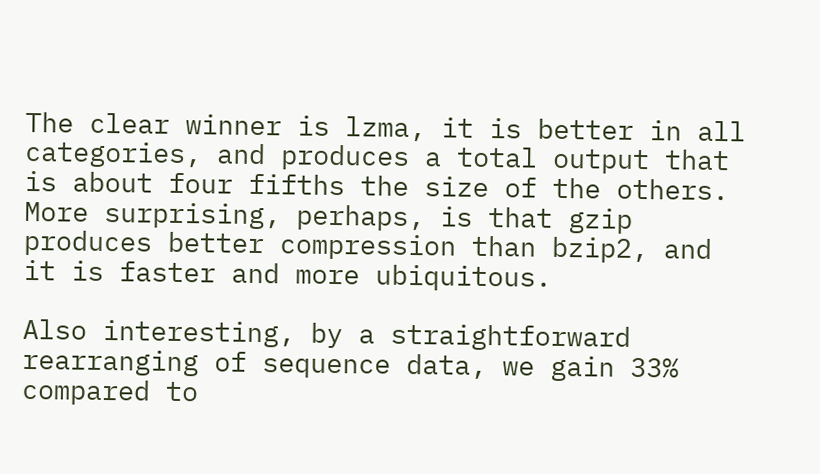The clear winner is lzma, it is better in all categories, and produces a total output that is about four fifths the size of the others. More surprising, perhaps, is that gzip produces better compression than bzip2, and it is faster and more ubiquitous.

Also interesting, by a straightforward rearranging of sequence data, we gain 33% compared to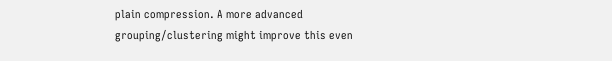plain compression. A more advanced grouping/clustering might improve this even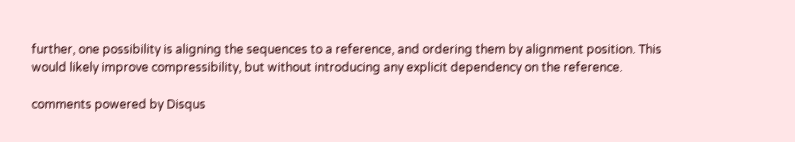further, one possibility is aligning the sequences to a reference, and ordering them by alignment position. This would likely improve compressibility, but without introducing any explicit dependency on the reference.

comments powered by Disqus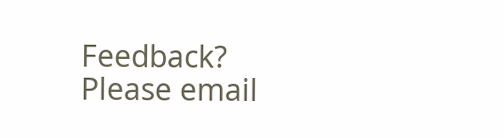Feedback? Please email